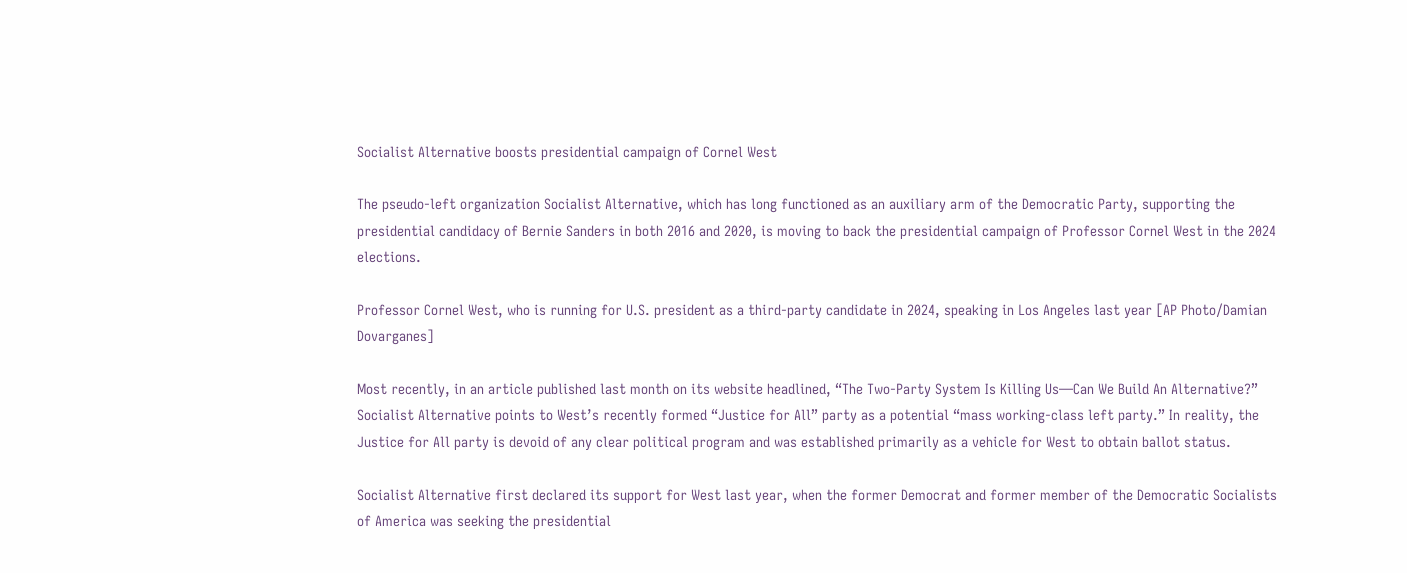Socialist Alternative boosts presidential campaign of Cornel West

The pseudo-left organization Socialist Alternative, which has long functioned as an auxiliary arm of the Democratic Party, supporting the presidential candidacy of Bernie Sanders in both 2016 and 2020, is moving to back the presidential campaign of Professor Cornel West in the 2024 elections.

Professor Cornel West, who is running for U.S. president as a third-party candidate in 2024, speaking in Los Angeles last year [AP Photo/Damian Dovarganes]

Most recently, in an article published last month on its website headlined, “The Two-Party System Is Killing Us—Can We Build An Alternative?” Socialist Alternative points to West’s recently formed “Justice for All” party as a potential “mass working-class left party.” In reality, the Justice for All party is devoid of any clear political program and was established primarily as a vehicle for West to obtain ballot status.

Socialist Alternative first declared its support for West last year, when the former Democrat and former member of the Democratic Socialists of America was seeking the presidential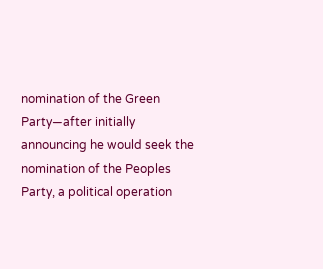nomination of the Green Party—after initially announcing he would seek the nomination of the Peoples Party, a political operation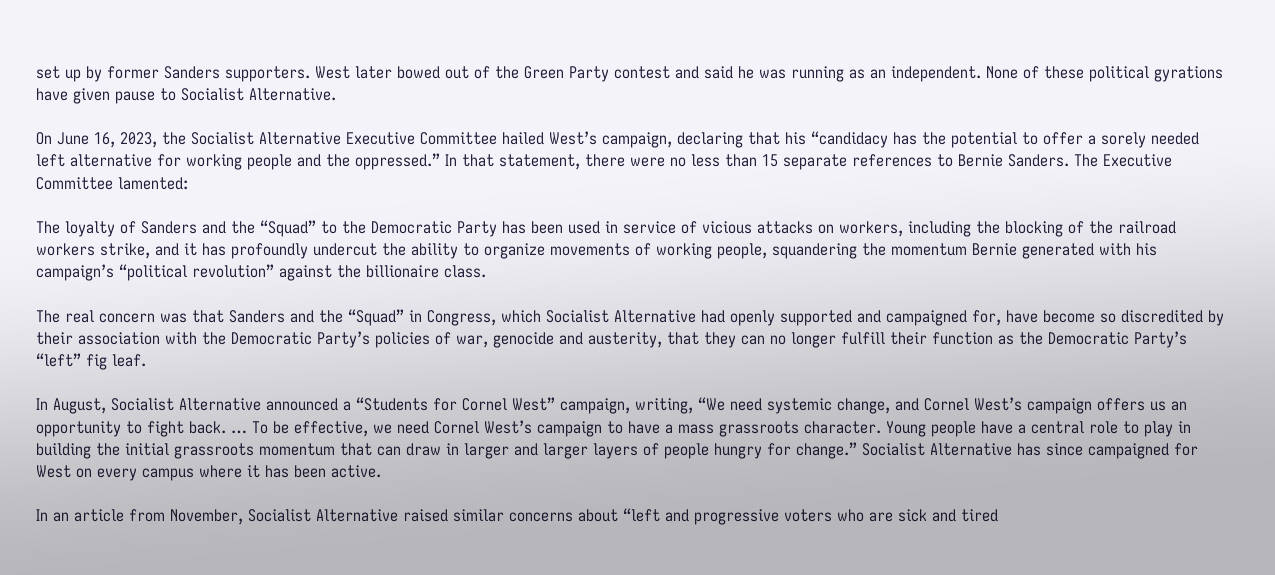set up by former Sanders supporters. West later bowed out of the Green Party contest and said he was running as an independent. None of these political gyrations have given pause to Socialist Alternative.

On June 16, 2023, the Socialist Alternative Executive Committee hailed West’s campaign, declaring that his “candidacy has the potential to offer a sorely needed left alternative for working people and the oppressed.” In that statement, there were no less than 15 separate references to Bernie Sanders. The Executive Committee lamented:

The loyalty of Sanders and the “Squad” to the Democratic Party has been used in service of vicious attacks on workers, including the blocking of the railroad workers strike, and it has profoundly undercut the ability to organize movements of working people, squandering the momentum Bernie generated with his campaign’s “political revolution” against the billionaire class.

The real concern was that Sanders and the “Squad” in Congress, which Socialist Alternative had openly supported and campaigned for, have become so discredited by their association with the Democratic Party’s policies of war, genocide and austerity, that they can no longer fulfill their function as the Democratic Party’s “left” fig leaf.

In August, Socialist Alternative announced a “Students for Cornel West” campaign, writing, “We need systemic change, and Cornel West’s campaign offers us an opportunity to fight back. … To be effective, we need Cornel West’s campaign to have a mass grassroots character. Young people have a central role to play in building the initial grassroots momentum that can draw in larger and larger layers of people hungry for change.” Socialist Alternative has since campaigned for West on every campus where it has been active.

In an article from November, Socialist Alternative raised similar concerns about “left and progressive voters who are sick and tired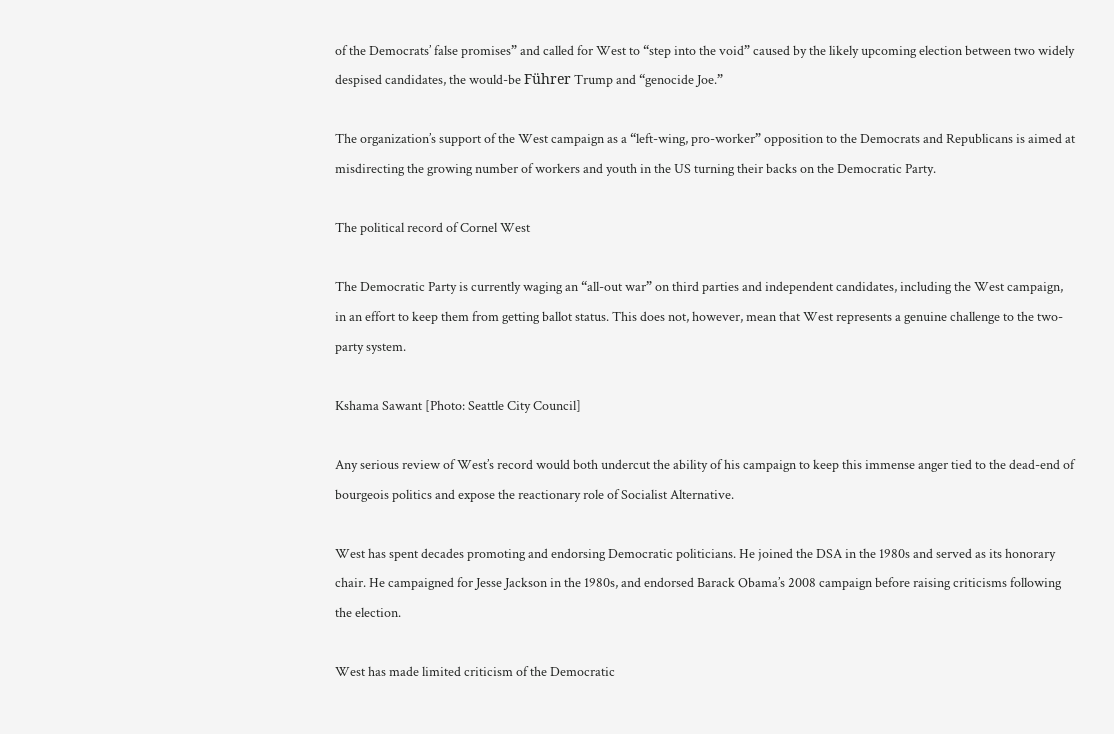of the Democrats’ false promises” and called for West to “step into the void” caused by the likely upcoming election between two widely despised candidates, the would-be Führer Trump and “genocide Joe.”

The organization’s support of the West campaign as a “left-wing, pro-worker” opposition to the Democrats and Republicans is aimed at misdirecting the growing number of workers and youth in the US turning their backs on the Democratic Party.

The political record of Cornel West

The Democratic Party is currently waging an “all-out war” on third parties and independent candidates, including the West campaign, in an effort to keep them from getting ballot status. This does not, however, mean that West represents a genuine challenge to the two-party system.

Kshama Sawant [Photo: Seattle City Council]

Any serious review of West’s record would both undercut the ability of his campaign to keep this immense anger tied to the dead-end of bourgeois politics and expose the reactionary role of Socialist Alternative.

West has spent decades promoting and endorsing Democratic politicians. He joined the DSA in the 1980s and served as its honorary chair. He campaigned for Jesse Jackson in the 1980s, and endorsed Barack Obama’s 2008 campaign before raising criticisms following the election.

West has made limited criticism of the Democratic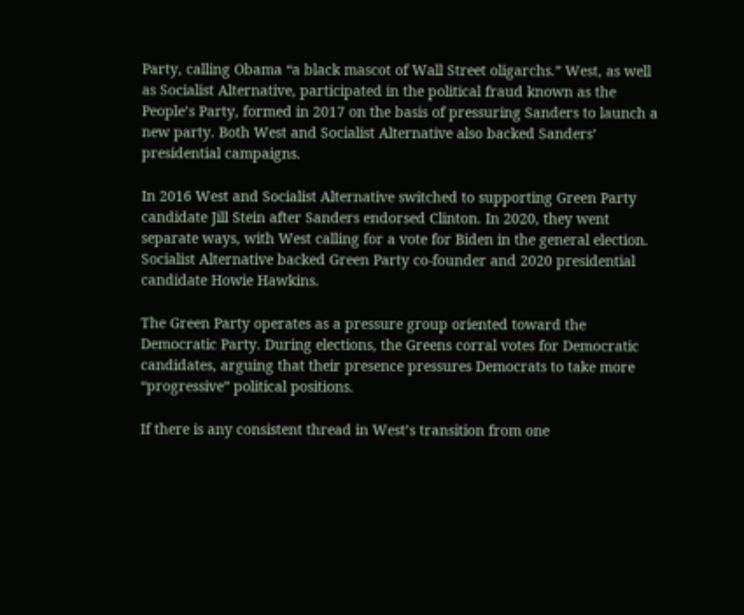Party, calling Obama “a black mascot of Wall Street oligarchs.” West, as well as Socialist Alternative, participated in the political fraud known as the People’s Party, formed in 2017 on the basis of pressuring Sanders to launch a new party. Both West and Socialist Alternative also backed Sanders’ presidential campaigns.

In 2016 West and Socialist Alternative switched to supporting Green Party candidate Jill Stein after Sanders endorsed Clinton. In 2020, they went separate ways, with West calling for a vote for Biden in the general election. Socialist Alternative backed Green Party co-founder and 2020 presidential candidate Howie Hawkins.

The Green Party operates as a pressure group oriented toward the Democratic Party. During elections, the Greens corral votes for Democratic candidates, arguing that their presence pressures Democrats to take more “progressive” political positions.

If there is any consistent thread in West’s transition from one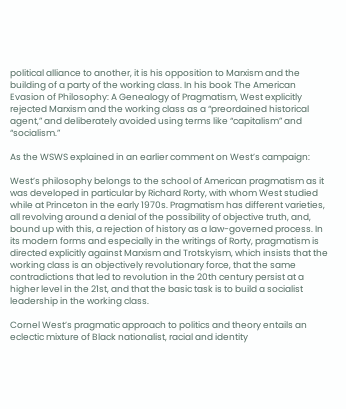political alliance to another, it is his opposition to Marxism and the building of a party of the working class. In his book The American Evasion of Philosophy: A Genealogy of Pragmatism, West explicitly rejected Marxism and the working class as a “preordained historical agent,” and deliberately avoided using terms like “capitalism” and “socialism.”

As the WSWS explained in an earlier comment on West’s campaign:

West’s philosophy belongs to the school of American pragmatism as it was developed in particular by Richard Rorty, with whom West studied while at Princeton in the early 1970s. Pragmatism has different varieties, all revolving around a denial of the possibility of objective truth, and, bound up with this, a rejection of history as a law-governed process. In its modern forms and especially in the writings of Rorty, pragmatism is directed explicitly against Marxism and Trotskyism, which insists that the working class is an objectively revolutionary force, that the same contradictions that led to revolution in the 20th century persist at a higher level in the 21st, and that the basic task is to build a socialist leadership in the working class.

Cornel West’s pragmatic approach to politics and theory entails an eclectic mixture of Black nationalist, racial and identity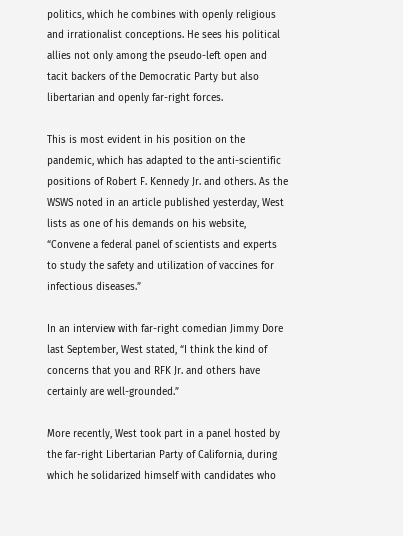politics, which he combines with openly religious and irrationalist conceptions. He sees his political allies not only among the pseudo-left open and tacit backers of the Democratic Party but also libertarian and openly far-right forces.

This is most evident in his position on the pandemic, which has adapted to the anti-scientific positions of Robert F. Kennedy Jr. and others. As the WSWS noted in an article published yesterday, West lists as one of his demands on his website, “Convene a federal panel of scientists and experts to study the safety and utilization of vaccines for infectious diseases.”

In an interview with far-right comedian Jimmy Dore last September, West stated, “I think the kind of concerns that you and RFK Jr. and others have certainly are well-grounded.”

More recently, West took part in a panel hosted by the far-right Libertarian Party of California, during which he solidarized himself with candidates who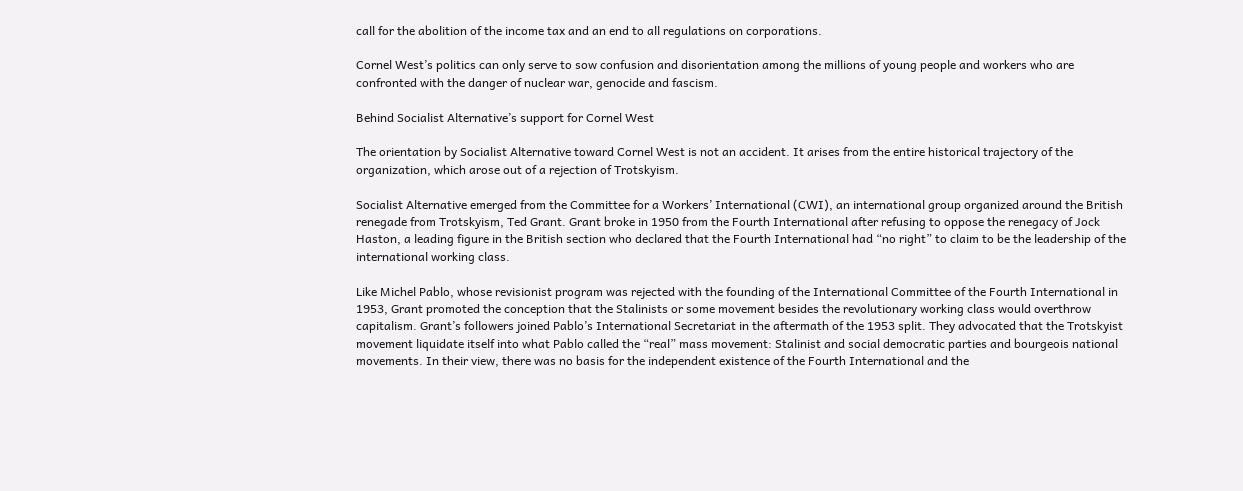call for the abolition of the income tax and an end to all regulations on corporations.

Cornel West’s politics can only serve to sow confusion and disorientation among the millions of young people and workers who are confronted with the danger of nuclear war, genocide and fascism.

Behind Socialist Alternative’s support for Cornel West

The orientation by Socialist Alternative toward Cornel West is not an accident. It arises from the entire historical trajectory of the organization, which arose out of a rejection of Trotskyism.

Socialist Alternative emerged from the Committee for a Workers’ International (CWI), an international group organized around the British renegade from Trotskyism, Ted Grant. Grant broke in 1950 from the Fourth International after refusing to oppose the renegacy of Jock Haston, a leading figure in the British section who declared that the Fourth International had “no right” to claim to be the leadership of the international working class.

Like Michel Pablo, whose revisionist program was rejected with the founding of the International Committee of the Fourth International in 1953, Grant promoted the conception that the Stalinists or some movement besides the revolutionary working class would overthrow capitalism. Grant’s followers joined Pablo’s International Secretariat in the aftermath of the 1953 split. They advocated that the Trotskyist movement liquidate itself into what Pablo called the “real” mass movement: Stalinist and social democratic parties and bourgeois national movements. In their view, there was no basis for the independent existence of the Fourth International and the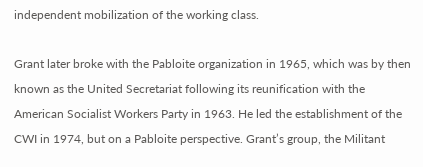independent mobilization of the working class.

Grant later broke with the Pabloite organization in 1965, which was by then known as the United Secretariat following its reunification with the American Socialist Workers Party in 1963. He led the establishment of the CWI in 1974, but on a Pabloite perspective. Grant’s group, the Militant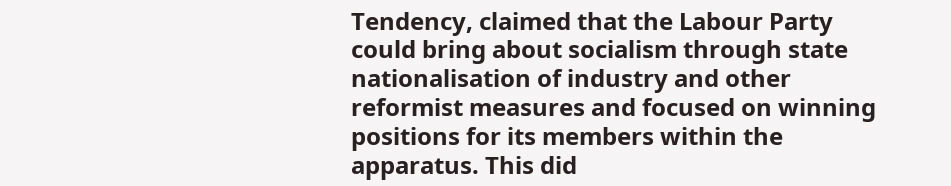Tendency, claimed that the Labour Party could bring about socialism through state nationalisation of industry and other reformist measures and focused on winning positions for its members within the apparatus. This did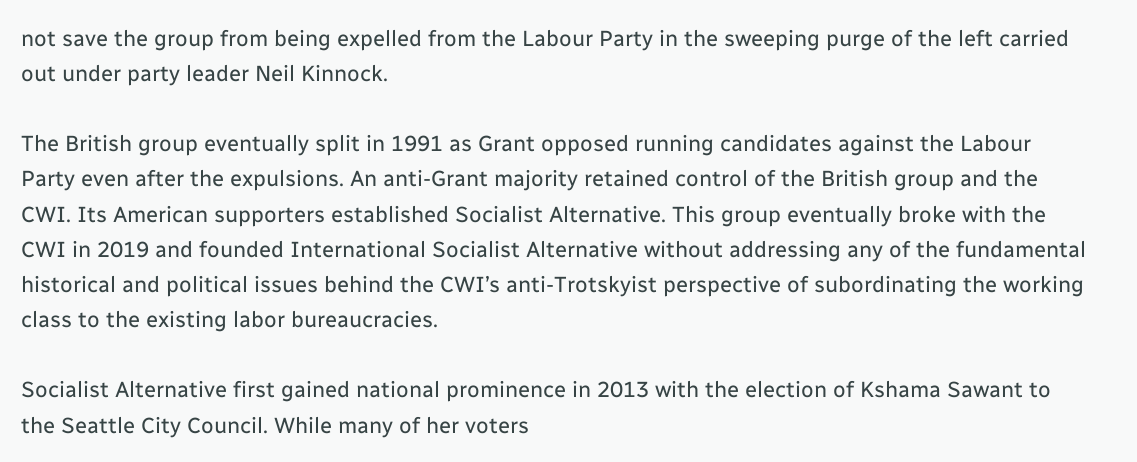not save the group from being expelled from the Labour Party in the sweeping purge of the left carried out under party leader Neil Kinnock.

The British group eventually split in 1991 as Grant opposed running candidates against the Labour Party even after the expulsions. An anti-Grant majority retained control of the British group and the CWI. Its American supporters established Socialist Alternative. This group eventually broke with the CWI in 2019 and founded International Socialist Alternative without addressing any of the fundamental historical and political issues behind the CWI’s anti-Trotskyist perspective of subordinating the working class to the existing labor bureaucracies.

Socialist Alternative first gained national prominence in 2013 with the election of Kshama Sawant to the Seattle City Council. While many of her voters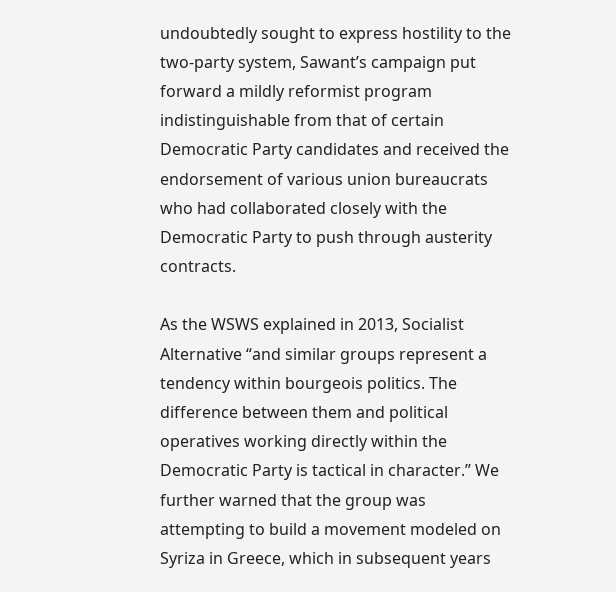undoubtedly sought to express hostility to the two-party system, Sawant’s campaign put forward a mildly reformist program indistinguishable from that of certain Democratic Party candidates and received the endorsement of various union bureaucrats who had collaborated closely with the Democratic Party to push through austerity contracts.

As the WSWS explained in 2013, Socialist Alternative “and similar groups represent a tendency within bourgeois politics. The difference between them and political operatives working directly within the Democratic Party is tactical in character.” We further warned that the group was attempting to build a movement modeled on Syriza in Greece, which in subsequent years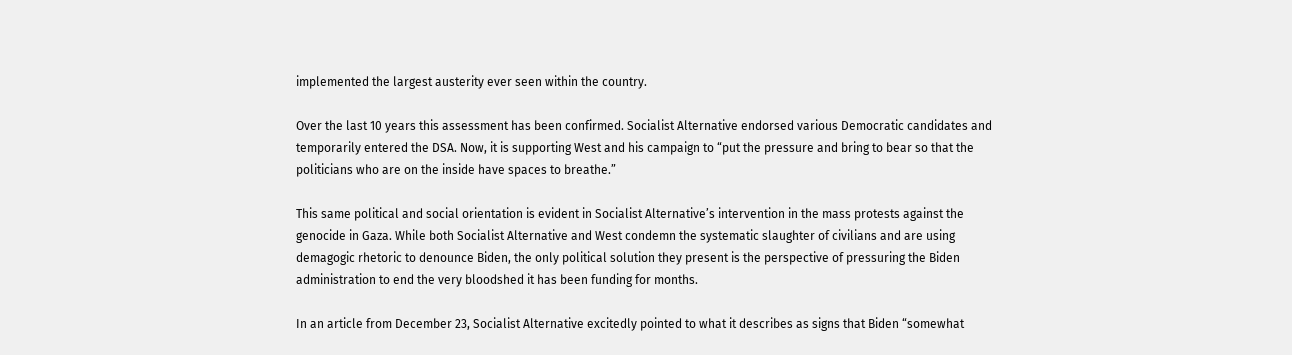implemented the largest austerity ever seen within the country.

Over the last 10 years this assessment has been confirmed. Socialist Alternative endorsed various Democratic candidates and temporarily entered the DSA. Now, it is supporting West and his campaign to “put the pressure and bring to bear so that the politicians who are on the inside have spaces to breathe.”

This same political and social orientation is evident in Socialist Alternative’s intervention in the mass protests against the genocide in Gaza. While both Socialist Alternative and West condemn the systematic slaughter of civilians and are using demagogic rhetoric to denounce Biden, the only political solution they present is the perspective of pressuring the Biden administration to end the very bloodshed it has been funding for months.

In an article from December 23, Socialist Alternative excitedly pointed to what it describes as signs that Biden “somewhat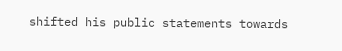shifted his public statements towards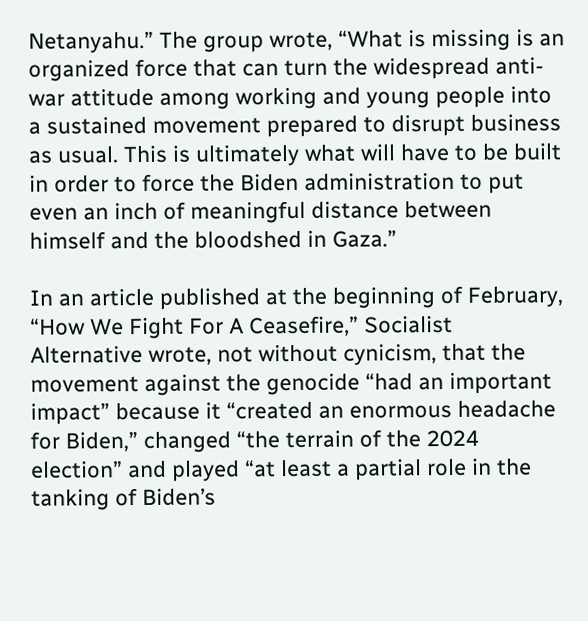Netanyahu.” The group wrote, “What is missing is an organized force that can turn the widespread anti-war attitude among working and young people into a sustained movement prepared to disrupt business as usual. This is ultimately what will have to be built in order to force the Biden administration to put even an inch of meaningful distance between himself and the bloodshed in Gaza.”

In an article published at the beginning of February, “How We Fight For A Ceasefire,” Socialist Alternative wrote, not without cynicism, that the movement against the genocide “had an important impact” because it “created an enormous headache for Biden,” changed “the terrain of the 2024 election” and played “at least a partial role in the tanking of Biden’s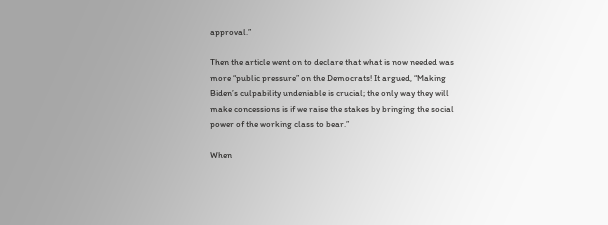approval.”

Then the article went on to declare that what is now needed was more “public pressure” on the Democrats! It argued, “Making Biden’s culpability undeniable is crucial; the only way they will make concessions is if we raise the stakes by bringing the social power of the working class to bear.”

When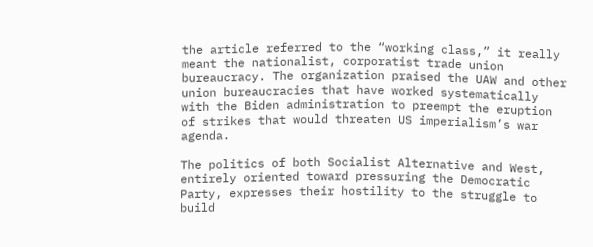the article referred to the “working class,” it really meant the nationalist, corporatist trade union bureaucracy. The organization praised the UAW and other union bureaucracies that have worked systematically with the Biden administration to preempt the eruption of strikes that would threaten US imperialism’s war agenda.

The politics of both Socialist Alternative and West, entirely oriented toward pressuring the Democratic Party, expresses their hostility to the struggle to build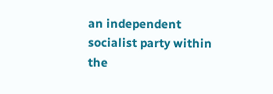an independent socialist party within the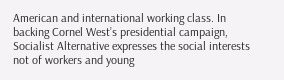American and international working class. In backing Cornel West’s presidential campaign, Socialist Alternative expresses the social interests not of workers and young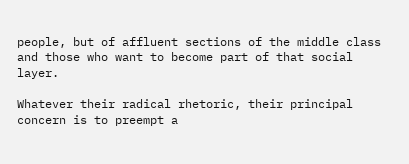people, but of affluent sections of the middle class and those who want to become part of that social layer.

Whatever their radical rhetoric, their principal concern is to preempt a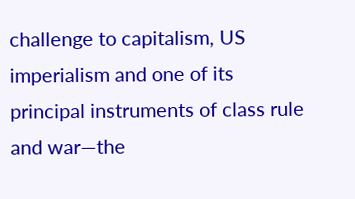challenge to capitalism, US imperialism and one of its principal instruments of class rule and war—the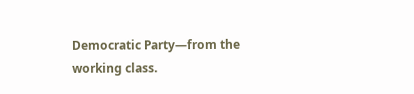Democratic Party—from the working class.